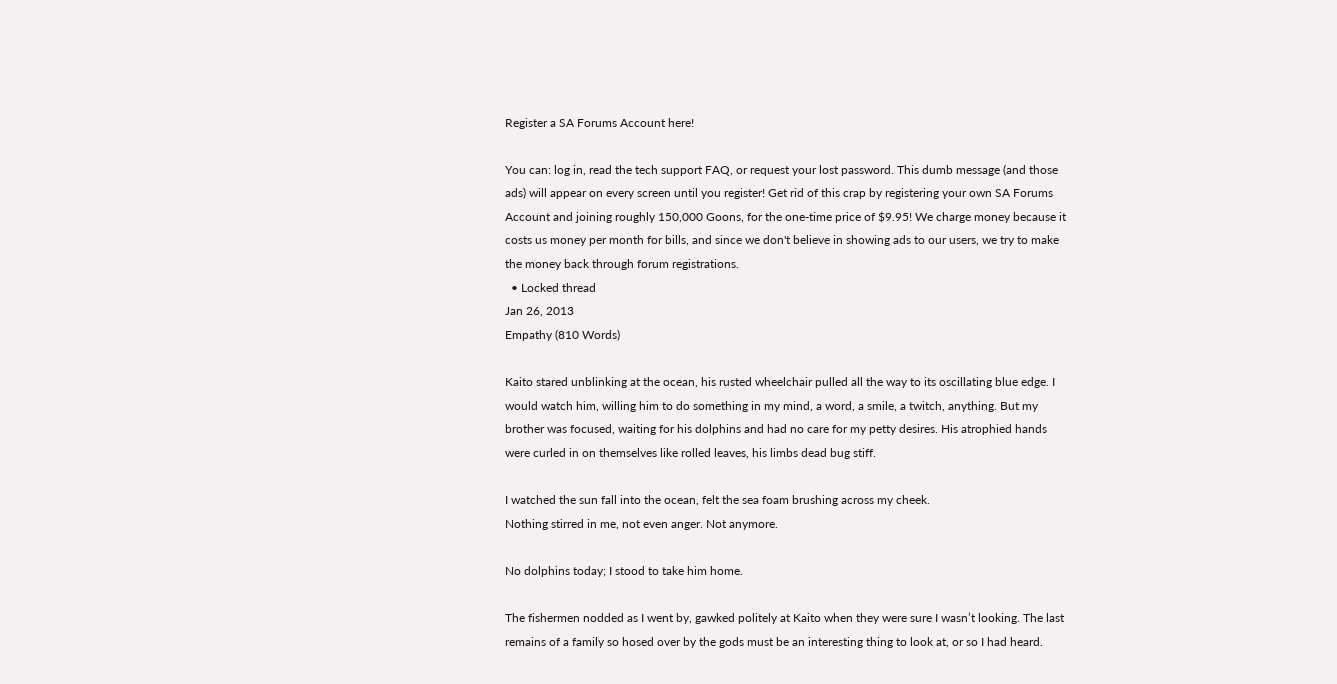Register a SA Forums Account here!

You can: log in, read the tech support FAQ, or request your lost password. This dumb message (and those ads) will appear on every screen until you register! Get rid of this crap by registering your own SA Forums Account and joining roughly 150,000 Goons, for the one-time price of $9.95! We charge money because it costs us money per month for bills, and since we don't believe in showing ads to our users, we try to make the money back through forum registrations.
  • Locked thread
Jan 26, 2013
Empathy (810 Words)

Kaito stared unblinking at the ocean, his rusted wheelchair pulled all the way to its oscillating blue edge. I would watch him, willing him to do something in my mind, a word, a smile, a twitch, anything. But my brother was focused, waiting for his dolphins and had no care for my petty desires. His atrophied hands were curled in on themselves like rolled leaves, his limbs dead bug stiff.

I watched the sun fall into the ocean, felt the sea foam brushing across my cheek.
Nothing stirred in me, not even anger. Not anymore.

No dolphins today; I stood to take him home.

The fishermen nodded as I went by, gawked politely at Kaito when they were sure I wasn’t looking. The last remains of a family so hosed over by the gods must be an interesting thing to look at, or so I had heard.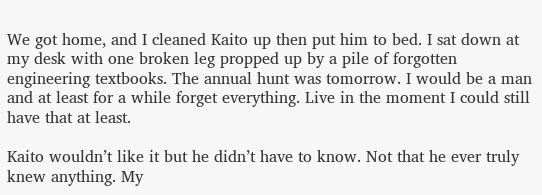We got home, and I cleaned Kaito up then put him to bed. I sat down at my desk with one broken leg propped up by a pile of forgotten engineering textbooks. The annual hunt was tomorrow. I would be a man and at least for a while forget everything. Live in the moment I could still have that at least.

Kaito wouldn’t like it but he didn’t have to know. Not that he ever truly knew anything. My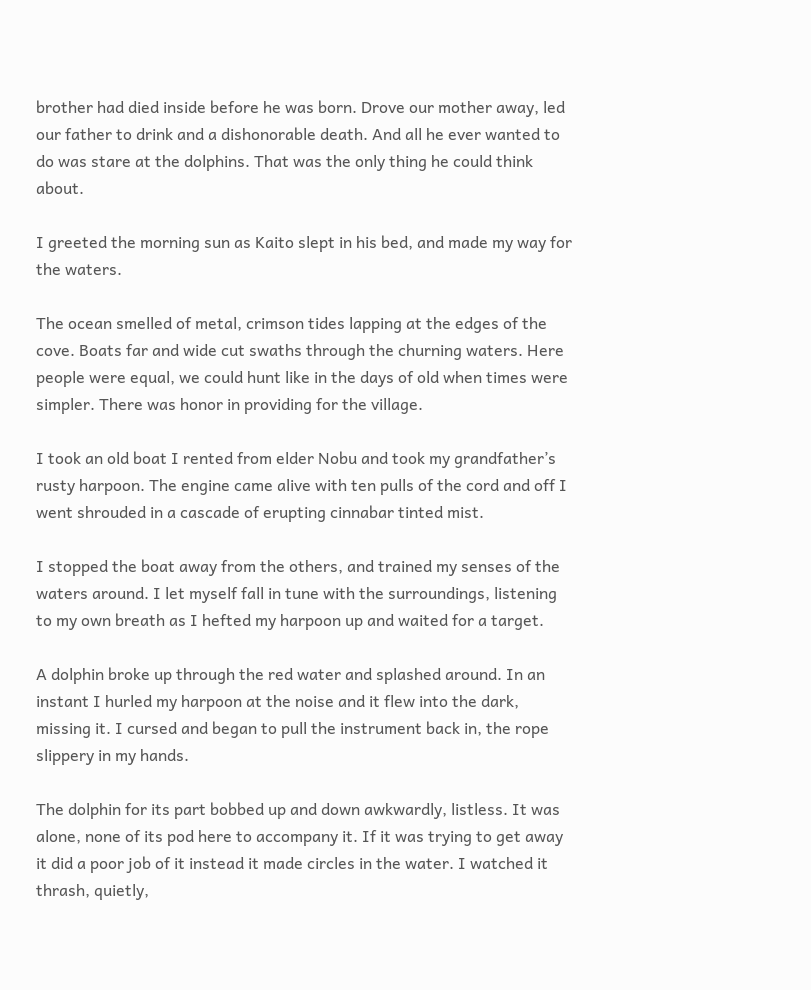brother had died inside before he was born. Drove our mother away, led our father to drink and a dishonorable death. And all he ever wanted to do was stare at the dolphins. That was the only thing he could think about.

I greeted the morning sun as Kaito slept in his bed, and made my way for the waters.

The ocean smelled of metal, crimson tides lapping at the edges of the cove. Boats far and wide cut swaths through the churning waters. Here people were equal, we could hunt like in the days of old when times were simpler. There was honor in providing for the village.

I took an old boat I rented from elder Nobu and took my grandfather’s rusty harpoon. The engine came alive with ten pulls of the cord and off I went shrouded in a cascade of erupting cinnabar tinted mist.

I stopped the boat away from the others, and trained my senses of the waters around. I let myself fall in tune with the surroundings, listening to my own breath as I hefted my harpoon up and waited for a target.

A dolphin broke up through the red water and splashed around. In an instant I hurled my harpoon at the noise and it flew into the dark, missing it. I cursed and began to pull the instrument back in, the rope slippery in my hands.

The dolphin for its part bobbed up and down awkwardly, listless. It was alone, none of its pod here to accompany it. If it was trying to get away it did a poor job of it instead it made circles in the water. I watched it thrash, quietly,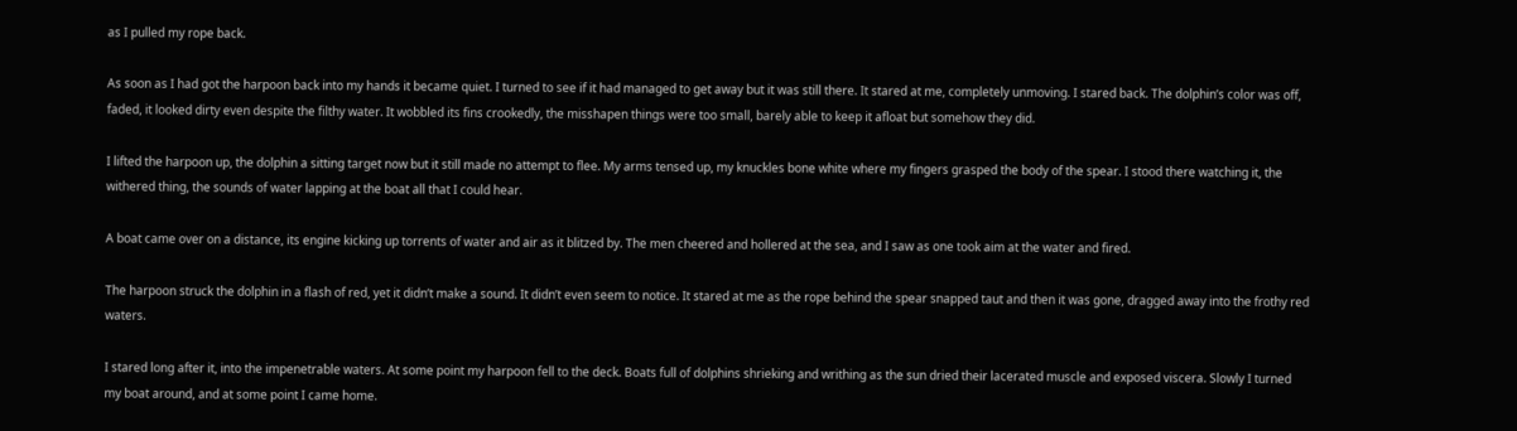as I pulled my rope back.

As soon as I had got the harpoon back into my hands it became quiet. I turned to see if it had managed to get away but it was still there. It stared at me, completely unmoving. I stared back. The dolphin’s color was off, faded, it looked dirty even despite the filthy water. It wobbled its fins crookedly, the misshapen things were too small, barely able to keep it afloat but somehow they did.

I lifted the harpoon up, the dolphin a sitting target now but it still made no attempt to flee. My arms tensed up, my knuckles bone white where my fingers grasped the body of the spear. I stood there watching it, the withered thing, the sounds of water lapping at the boat all that I could hear.

A boat came over on a distance, its engine kicking up torrents of water and air as it blitzed by. The men cheered and hollered at the sea, and I saw as one took aim at the water and fired.

The harpoon struck the dolphin in a flash of red, yet it didn’t make a sound. It didn’t even seem to notice. It stared at me as the rope behind the spear snapped taut and then it was gone, dragged away into the frothy red waters.

I stared long after it, into the impenetrable waters. At some point my harpoon fell to the deck. Boats full of dolphins shrieking and writhing as the sun dried their lacerated muscle and exposed viscera. Slowly I turned my boat around, and at some point I came home.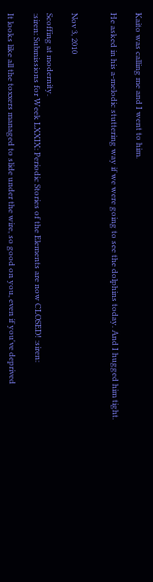Kaito was calling me and I went to him.

He asked in his a-melodic stuttering way if we were going to see the dolphins today. And I hugged him tight.


Nov 3, 2010

Scoffing at modernity.
:siren: Submissions for Week LXXIX: Periodic Stories of the Elements are now CLOSED! :siren:

It looks like all the toxxers managed to slide under the wire, so good on you, even if you've deprived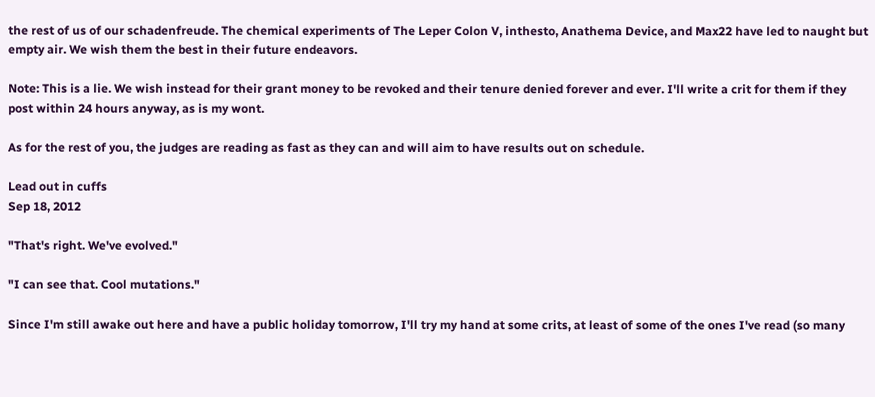the rest of us of our schadenfreude. The chemical experiments of The Leper Colon V, inthesto, Anathema Device, and Max22 have led to naught but empty air. We wish them the best in their future endeavors.

Note: This is a lie. We wish instead for their grant money to be revoked and their tenure denied forever and ever. I'll write a crit for them if they post within 24 hours anyway, as is my wont.

As for the rest of you, the judges are reading as fast as they can and will aim to have results out on schedule.

Lead out in cuffs
Sep 18, 2012

"That's right. We've evolved."

"I can see that. Cool mutations."

Since I'm still awake out here and have a public holiday tomorrow, I'll try my hand at some crits, at least of some of the ones I've read (so many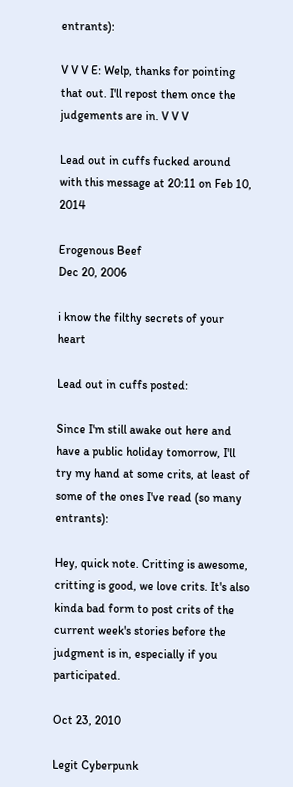entrants):

V V V E: Welp, thanks for pointing that out. I'll repost them once the judgements are in. V V V

Lead out in cuffs fucked around with this message at 20:11 on Feb 10, 2014

Erogenous Beef
Dec 20, 2006

i know the filthy secrets of your heart

Lead out in cuffs posted:

Since I'm still awake out here and have a public holiday tomorrow, I'll try my hand at some crits, at least of some of the ones I've read (so many entrants):

Hey, quick note. Critting is awesome, critting is good, we love crits. It's also kinda bad form to post crits of the current week's stories before the judgment is in, especially if you participated.

Oct 23, 2010

Legit Cyberpunk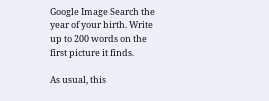Google Image Search the year of your birth. Write up to 200 words on the first picture it finds.

As usual, this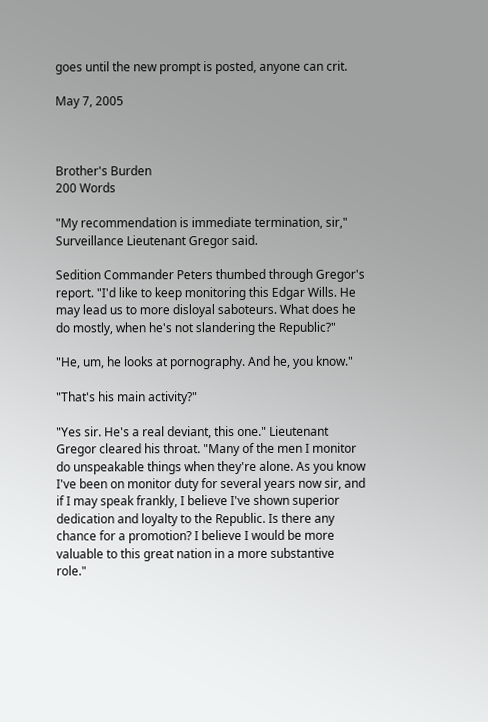goes until the new prompt is posted, anyone can crit.

May 7, 2005



Brother's Burden
200 Words

"My recommendation is immediate termination, sir," Surveillance Lieutenant Gregor said.

Sedition Commander Peters thumbed through Gregor's report. "I'd like to keep monitoring this Edgar Wills. He may lead us to more disloyal saboteurs. What does he do mostly, when he's not slandering the Republic?"

"He, um, he looks at pornography. And he, you know."

"That's his main activity?"

"Yes sir. He's a real deviant, this one." Lieutenant Gregor cleared his throat. "Many of the men I monitor do unspeakable things when they're alone. As you know I've been on monitor duty for several years now sir, and if I may speak frankly, I believe I've shown superior dedication and loyalty to the Republic. Is there any chance for a promotion? I believe I would be more valuable to this great nation in a more substantive role."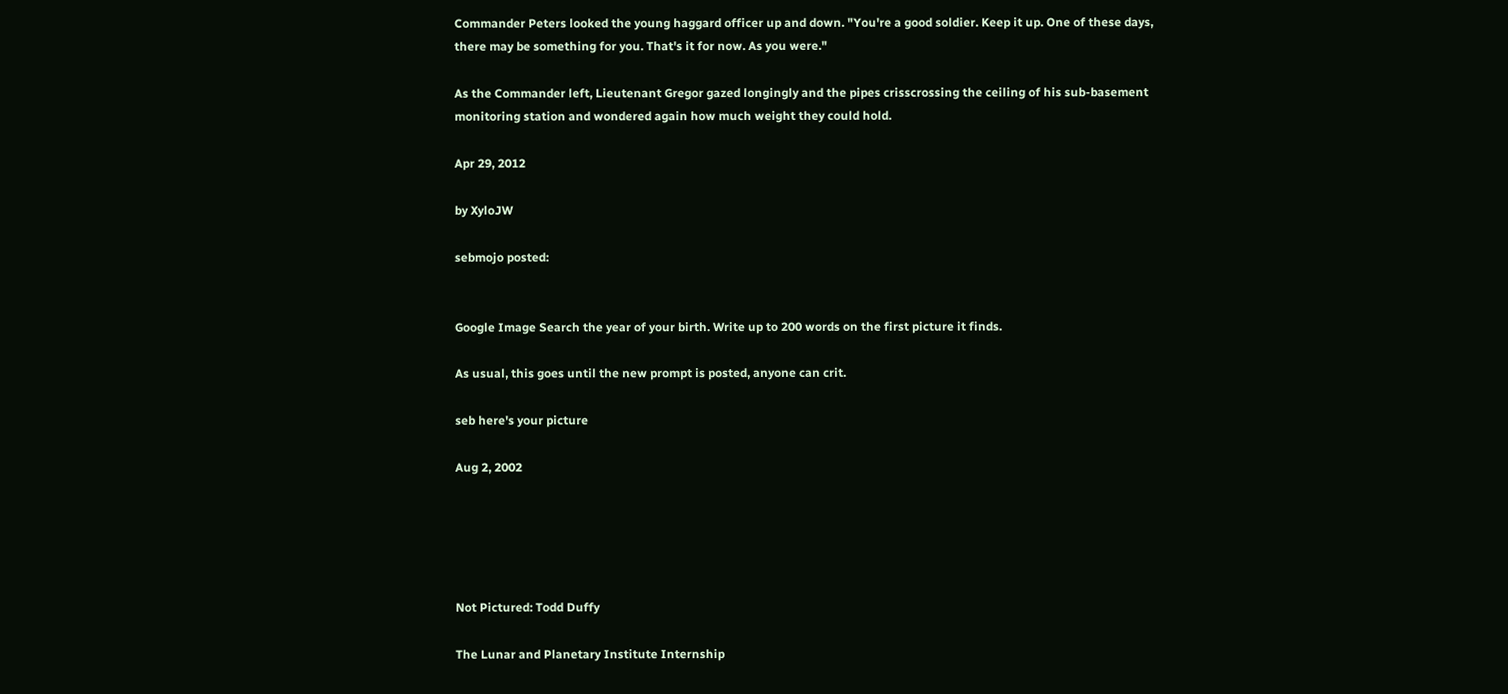Commander Peters looked the young haggard officer up and down. "You're a good soldier. Keep it up. One of these days, there may be something for you. That's it for now. As you were."

As the Commander left, Lieutenant Gregor gazed longingly and the pipes crisscrossing the ceiling of his sub-basement monitoring station and wondered again how much weight they could hold.

Apr 29, 2012

by XyloJW

sebmojo posted:


Google Image Search the year of your birth. Write up to 200 words on the first picture it finds.

As usual, this goes until the new prompt is posted, anyone can crit.

seb here's your picture

Aug 2, 2002





Not Pictured: Todd Duffy

The Lunar and Planetary Institute Internship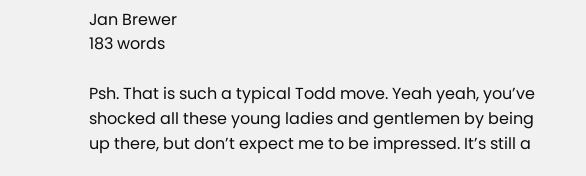Jan Brewer
183 words

Psh. That is such a typical Todd move. Yeah yeah, you’ve shocked all these young ladies and gentlemen by being up there, but don’t expect me to be impressed. It’s still a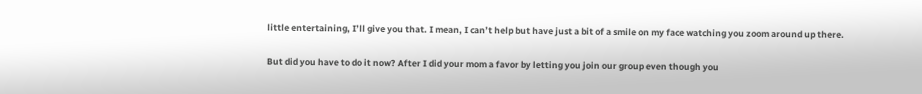little entertaining, I’ll give you that. I mean, I can’t help but have just a bit of a smile on my face watching you zoom around up there.

But did you have to do it now? After I did your mom a favor by letting you join our group even though you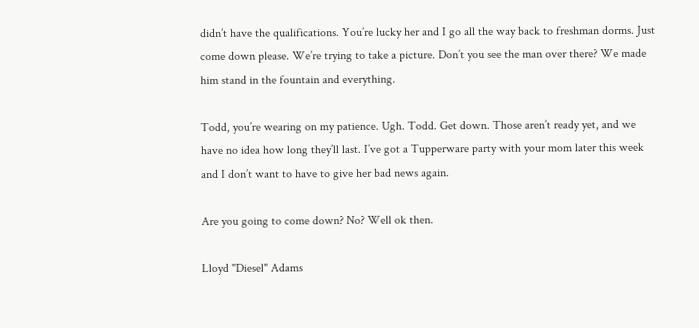didn’t have the qualifications. You’re lucky her and I go all the way back to freshman dorms. Just come down please. We’re trying to take a picture. Don’t you see the man over there? We made him stand in the fountain and everything.

Todd, you’re wearing on my patience. Ugh. Todd. Get down. Those aren’t ready yet, and we have no idea how long they’ll last. I’ve got a Tupperware party with your mom later this week and I don’t want to have to give her bad news again.

Are you going to come down? No? Well ok then.

Lloyd "Diesel" Adams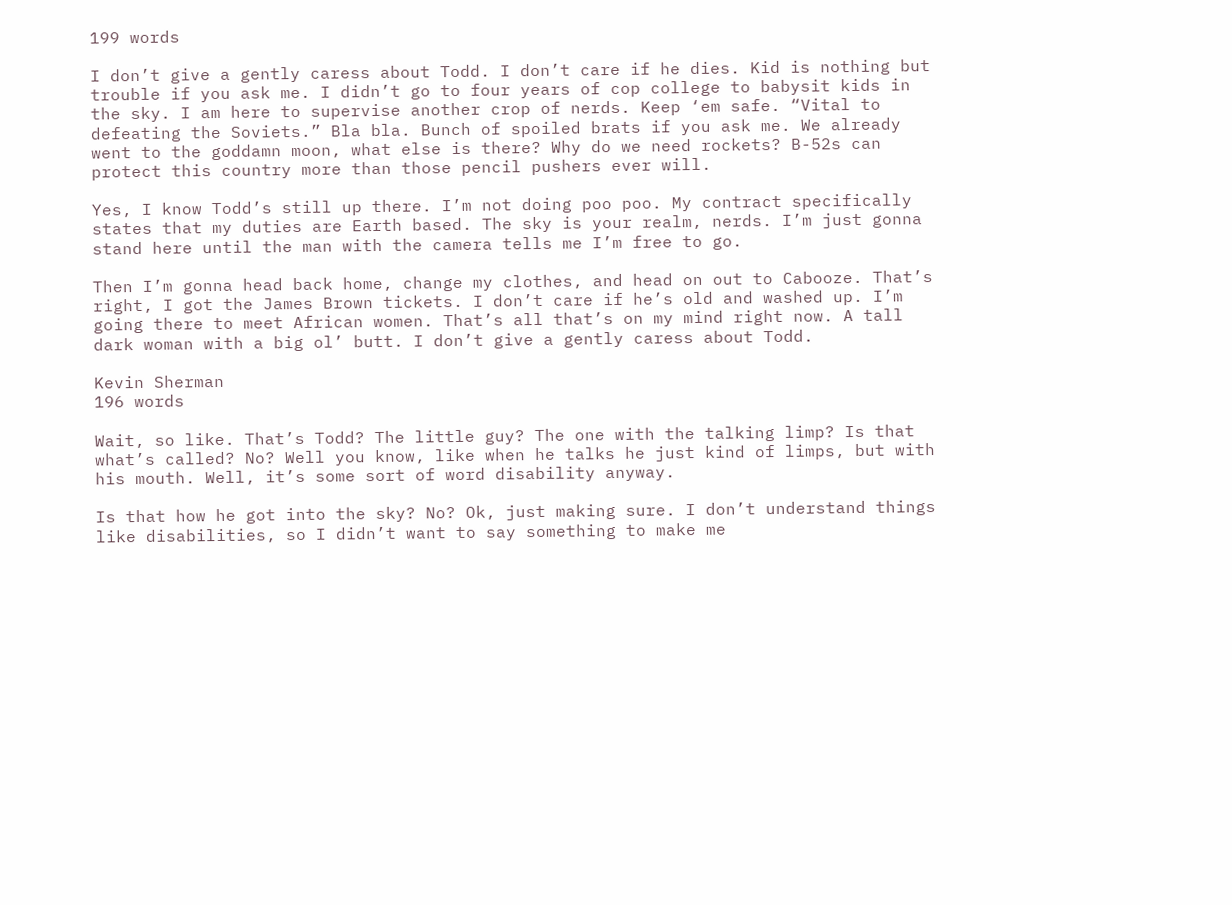199 words

I don’t give a gently caress about Todd. I don’t care if he dies. Kid is nothing but trouble if you ask me. I didn’t go to four years of cop college to babysit kids in the sky. I am here to supervise another crop of nerds. Keep ‘em safe. “Vital to defeating the Soviets.” Bla bla. Bunch of spoiled brats if you ask me. We already went to the goddamn moon, what else is there? Why do we need rockets? B-52s can protect this country more than those pencil pushers ever will.

Yes, I know Todd’s still up there. I’m not doing poo poo. My contract specifically states that my duties are Earth based. The sky is your realm, nerds. I’m just gonna stand here until the man with the camera tells me I’m free to go.

Then I’m gonna head back home, change my clothes, and head on out to Cabooze. That’s right, I got the James Brown tickets. I don’t care if he’s old and washed up. I’m going there to meet African women. That’s all that’s on my mind right now. A tall dark woman with a big ol’ butt. I don’t give a gently caress about Todd.

Kevin Sherman
196 words

Wait, so like. That’s Todd? The little guy? The one with the talking limp? Is that what’s called? No? Well you know, like when he talks he just kind of limps, but with his mouth. Well, it’s some sort of word disability anyway.

Is that how he got into the sky? No? Ok, just making sure. I don’t understand things like disabilities, so I didn’t want to say something to make me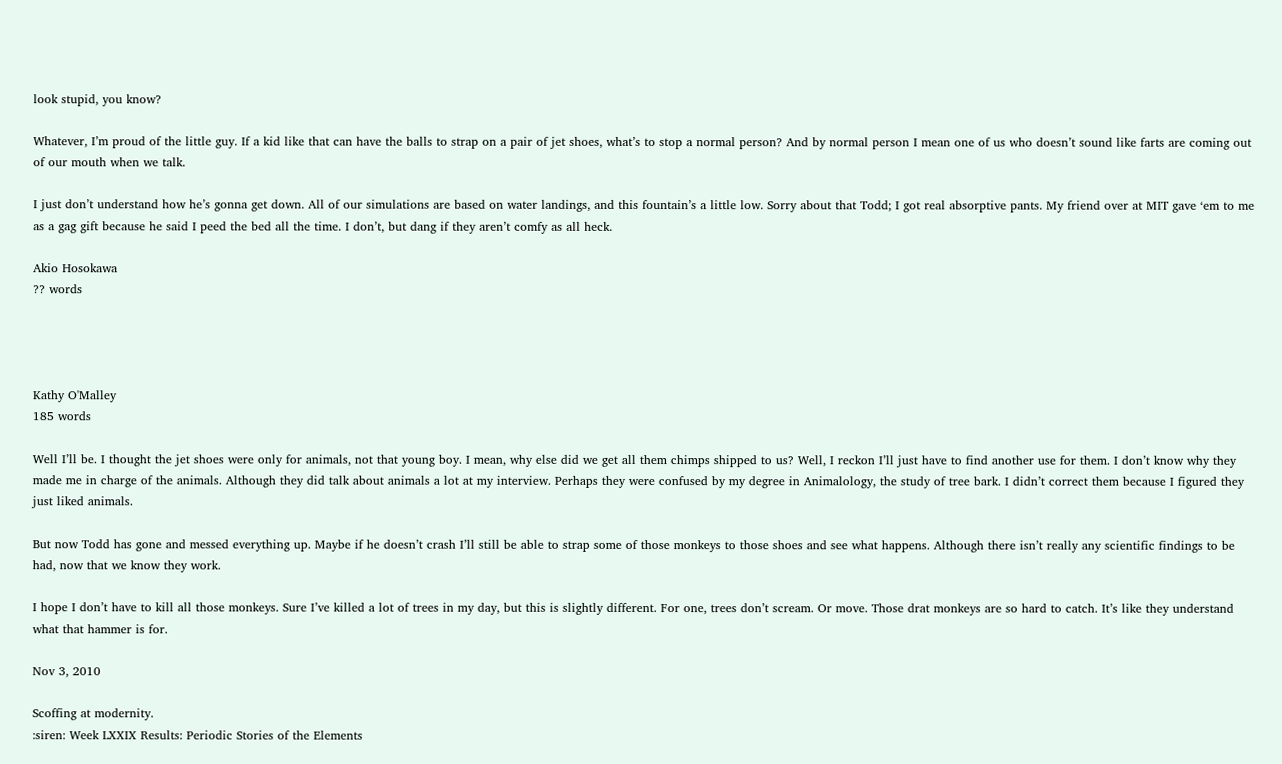look stupid, you know?

Whatever, I’m proud of the little guy. If a kid like that can have the balls to strap on a pair of jet shoes, what’s to stop a normal person? And by normal person I mean one of us who doesn’t sound like farts are coming out of our mouth when we talk.

I just don’t understand how he’s gonna get down. All of our simulations are based on water landings, and this fountain’s a little low. Sorry about that Todd; I got real absorptive pants. My friend over at MIT gave ‘em to me as a gag gift because he said I peed the bed all the time. I don’t, but dang if they aren’t comfy as all heck.

Akio Hosokawa
?? words




Kathy O'Malley
185 words

Well I’ll be. I thought the jet shoes were only for animals, not that young boy. I mean, why else did we get all them chimps shipped to us? Well, I reckon I’ll just have to find another use for them. I don’t know why they made me in charge of the animals. Although they did talk about animals a lot at my interview. Perhaps they were confused by my degree in Animalology, the study of tree bark. I didn’t correct them because I figured they just liked animals.

But now Todd has gone and messed everything up. Maybe if he doesn’t crash I’ll still be able to strap some of those monkeys to those shoes and see what happens. Although there isn’t really any scientific findings to be had, now that we know they work.

I hope I don’t have to kill all those monkeys. Sure I’ve killed a lot of trees in my day, but this is slightly different. For one, trees don’t scream. Or move. Those drat monkeys are so hard to catch. It’s like they understand what that hammer is for.

Nov 3, 2010

Scoffing at modernity.
:siren: Week LXXIX Results: Periodic Stories of the Elements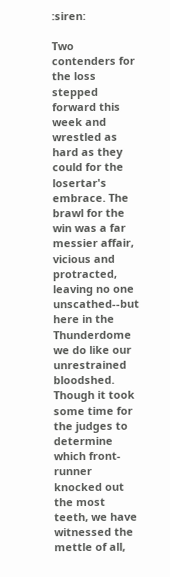:siren:

Two contenders for the loss stepped forward this week and wrestled as hard as they could for the losertar's embrace. The brawl for the win was a far messier affair, vicious and protracted, leaving no one unscathed--but here in the Thunderdome we do like our unrestrained bloodshed. Though it took some time for the judges to determine which front-runner knocked out the most teeth, we have witnessed the mettle of all,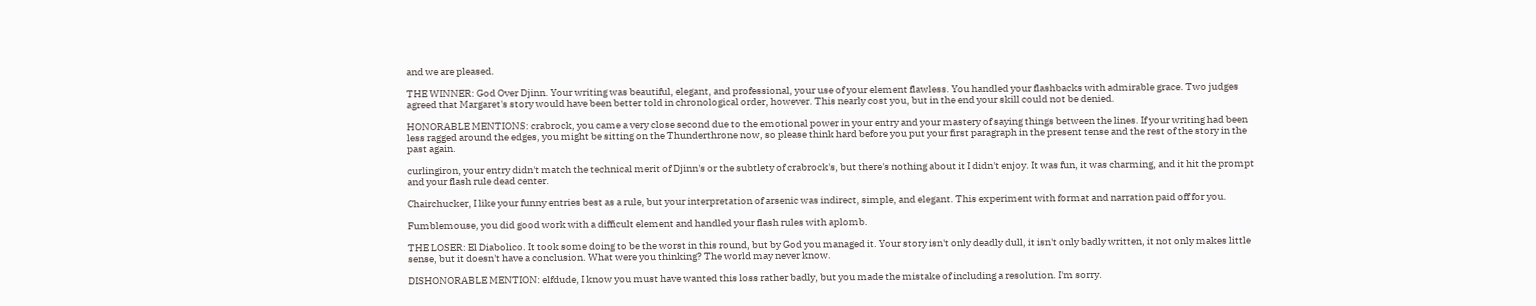and we are pleased.

THE WINNER: God Over Djinn. Your writing was beautiful, elegant, and professional, your use of your element flawless. You handled your flashbacks with admirable grace. Two judges agreed that Margaret's story would have been better told in chronological order, however. This nearly cost you, but in the end your skill could not be denied.

HONORABLE MENTIONS: crabrock, you came a very close second due to the emotional power in your entry and your mastery of saying things between the lines. If your writing had been less ragged around the edges, you might be sitting on the Thunderthrone now, so please think hard before you put your first paragraph in the present tense and the rest of the story in the past again.

curlingiron, your entry didn't match the technical merit of Djinn's or the subtlety of crabrock's, but there's nothing about it I didn't enjoy. It was fun, it was charming, and it hit the prompt and your flash rule dead center.

Chairchucker, I like your funny entries best as a rule, but your interpretation of arsenic was indirect, simple, and elegant. This experiment with format and narration paid off for you.

Fumblemouse, you did good work with a difficult element and handled your flash rules with aplomb.

THE LOSER: El Diabolico. It took some doing to be the worst in this round, but by God you managed it. Your story isn't only deadly dull, it isn't only badly written, it not only makes little sense, but it doesn't have a conclusion. What were you thinking? The world may never know.

DISHONORABLE MENTION: elfdude, I know you must have wanted this loss rather badly, but you made the mistake of including a resolution. I'm sorry.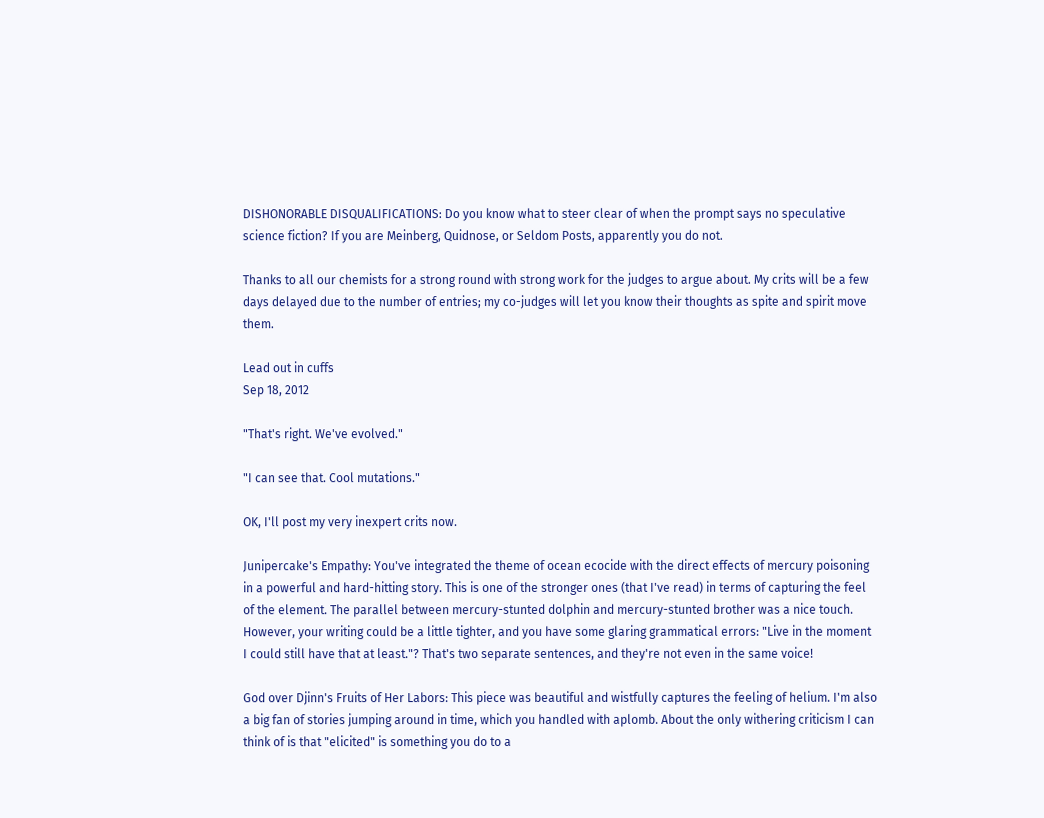DISHONORABLE DISQUALIFICATIONS: Do you know what to steer clear of when the prompt says no speculative science fiction? If you are Meinberg, Quidnose, or Seldom Posts, apparently you do not.

Thanks to all our chemists for a strong round with strong work for the judges to argue about. My crits will be a few days delayed due to the number of entries; my co-judges will let you know their thoughts as spite and spirit move them.

Lead out in cuffs
Sep 18, 2012

"That's right. We've evolved."

"I can see that. Cool mutations."

OK, I'll post my very inexpert crits now.

Junipercake's Empathy: You've integrated the theme of ocean ecocide with the direct effects of mercury poisoning in a powerful and hard-hitting story. This is one of the stronger ones (that I've read) in terms of capturing the feel of the element. The parallel between mercury-stunted dolphin and mercury-stunted brother was a nice touch. However, your writing could be a little tighter, and you have some glaring grammatical errors: "Live in the moment I could still have that at least."? That's two separate sentences, and they're not even in the same voice!

God over Djinn's Fruits of Her Labors: This piece was beautiful and wistfully captures the feeling of helium. I'm also a big fan of stories jumping around in time, which you handled with aplomb. About the only withering criticism I can think of is that "elicited" is something you do to a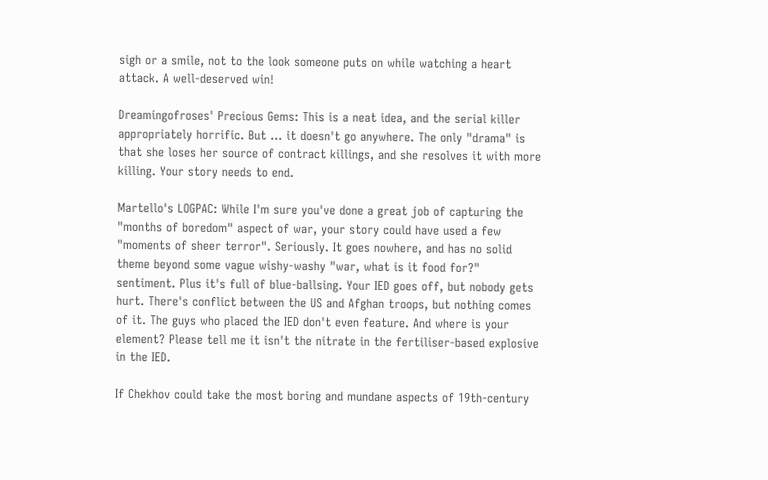sigh or a smile, not to the look someone puts on while watching a heart attack. A well-deserved win!

Dreamingofroses' Precious Gems: This is a neat idea, and the serial killer appropriately horrific. But ... it doesn't go anywhere. The only "drama" is that she loses her source of contract killings, and she resolves it with more killing. Your story needs to end.

Martello's LOGPAC: While I'm sure you've done a great job of capturing the "months of boredom" aspect of war, your story could have used a few "moments of sheer terror". Seriously. It goes nowhere, and has no solid theme beyond some vague wishy-washy "war, what is it food for?" sentiment. Plus it's full of blue-ballsing. Your IED goes off, but nobody gets hurt. There's conflict between the US and Afghan troops, but nothing comes of it. The guys who placed the IED don't even feature. And where is your element? Please tell me it isn't the nitrate in the fertiliser-based explosive in the IED.

If Chekhov could take the most boring and mundane aspects of 19th-century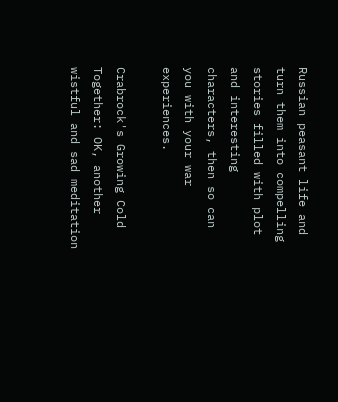Russian peasant life and turn them into compelling stories filled with plot and interesting characters, then so can you with your war experiences.

Crabrock's Growing Cold Together: OK, another wistful and sad meditation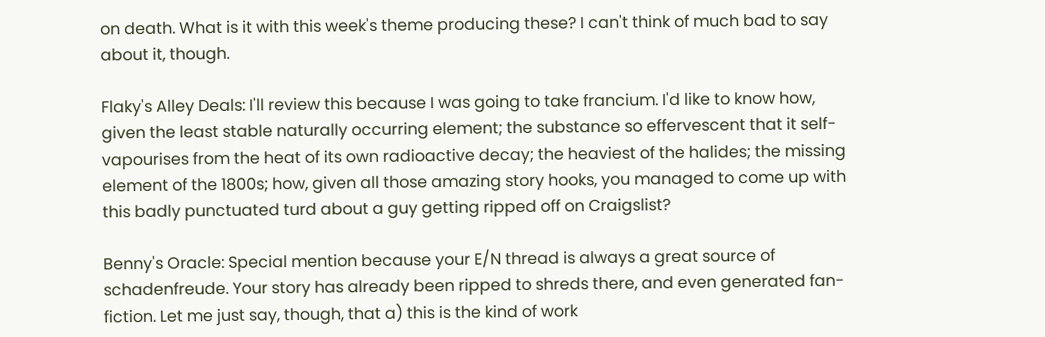on death. What is it with this week's theme producing these? I can't think of much bad to say about it, though.

Flaky's Alley Deals: I'll review this because I was going to take francium. I'd like to know how, given the least stable naturally occurring element; the substance so effervescent that it self-vapourises from the heat of its own radioactive decay; the heaviest of the halides; the missing element of the 1800s; how, given all those amazing story hooks, you managed to come up with this badly punctuated turd about a guy getting ripped off on Craigslist?

Benny's Oracle: Special mention because your E/N thread is always a great source of schadenfreude. Your story has already been ripped to shreds there, and even generated fan-fiction. Let me just say, though, that a) this is the kind of work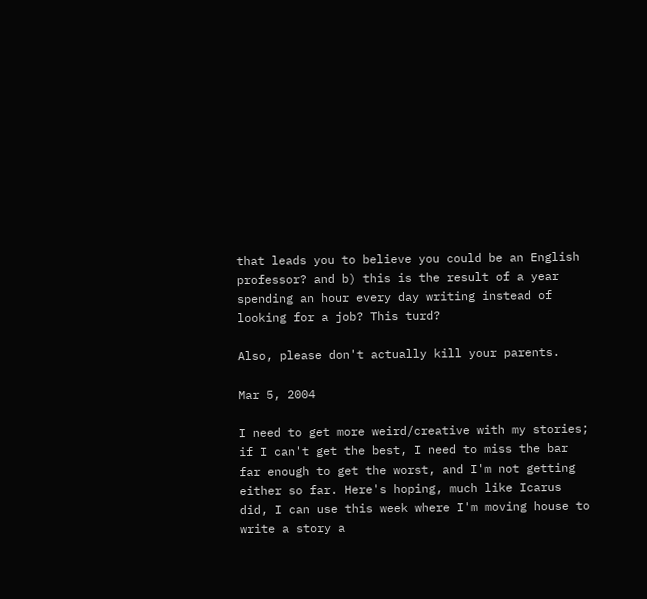that leads you to believe you could be an English professor? and b) this is the result of a year spending an hour every day writing instead of looking for a job? This turd?

Also, please don't actually kill your parents.

Mar 5, 2004

I need to get more weird/creative with my stories; if I can't get the best, I need to miss the bar far enough to get the worst, and I'm not getting either so far. Here's hoping, much like Icarus did, I can use this week where I'm moving house to write a story a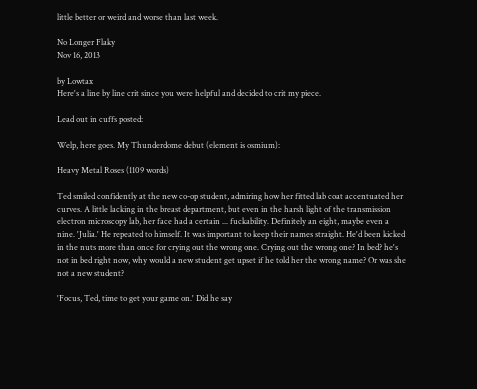little better or weird and worse than last week.

No Longer Flaky
Nov 16, 2013

by Lowtax
Here's a line by line crit since you were helpful and decided to crit my piece.

Lead out in cuffs posted:

Welp, here goes. My Thunderdome debut (element is osmium):

Heavy Metal Roses (1109 words)

Ted smiled confidently at the new co-op student, admiring how her fitted lab coat accentuated her curves. A little lacking in the breast department, but even in the harsh light of the transmission electron microscopy lab, her face had a certain ... fuckability. Definitely an eight, maybe even a nine. 'Julia.' He repeated to himself. It was important to keep their names straight. He'd been kicked in the nuts more than once for crying out the wrong one. Crying out the wrong one? In bed? he's not in bed right now, why would a new student get upset if he told her the wrong name? Or was she not a new student?

'Focus, Ted, time to get your game on.' Did he say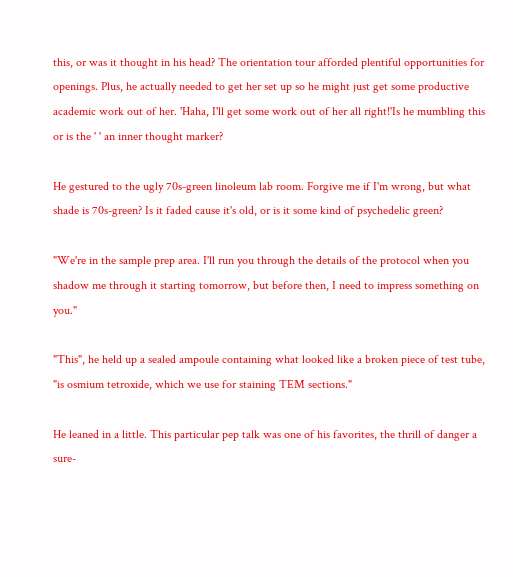this, or was it thought in his head? The orientation tour afforded plentiful opportunities for openings. Plus, he actually needed to get her set up so he might just get some productive academic work out of her. 'Haha, I'll get some work out of her all right!'Is he mumbling this or is the ' ' an inner thought marker?

He gestured to the ugly 70s-green linoleum lab room. Forgive me if I'm wrong, but what shade is 70s-green? Is it faded cause it's old, or is it some kind of psychedelic green?

"We're in the sample prep area. I'll run you through the details of the protocol when you shadow me through it starting tomorrow, but before then, I need to impress something on you."

"This", he held up a sealed ampoule containing what looked like a broken piece of test tube, "is osmium tetroxide, which we use for staining TEM sections."

He leaned in a little. This particular pep talk was one of his favorites, the thrill of danger a sure-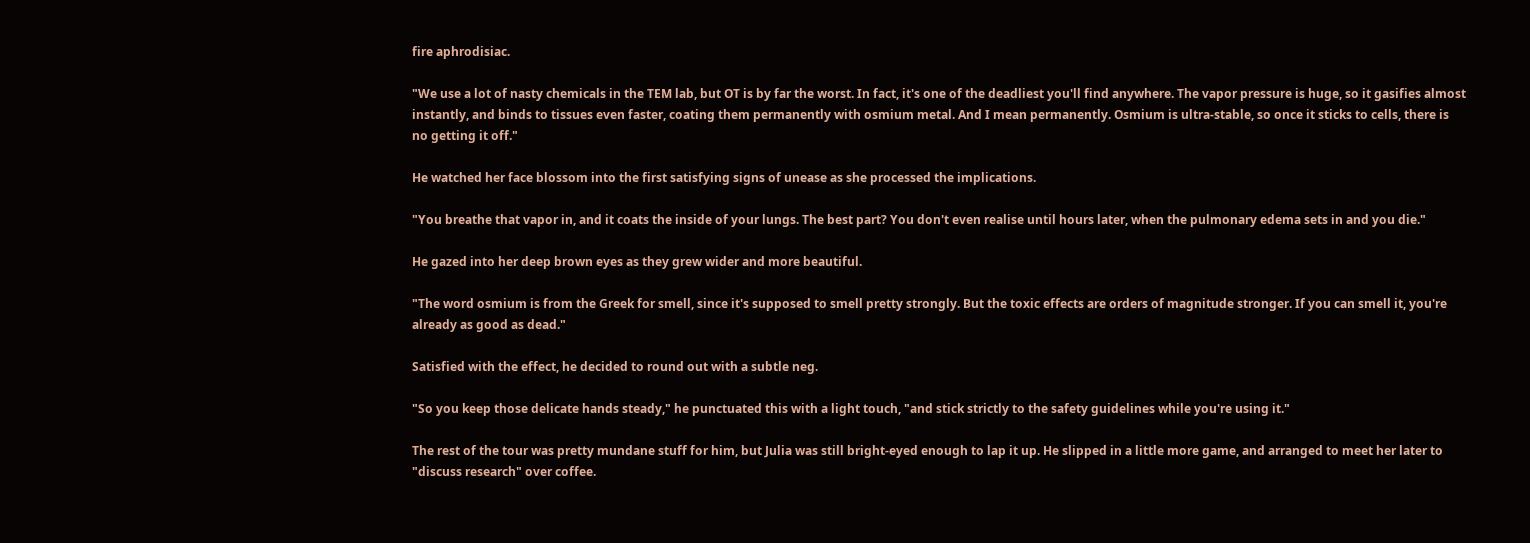fire aphrodisiac.

"We use a lot of nasty chemicals in the TEM lab, but OT is by far the worst. In fact, it's one of the deadliest you'll find anywhere. The vapor pressure is huge, so it gasifies almost instantly, and binds to tissues even faster, coating them permanently with osmium metal. And I mean permanently. Osmium is ultra-stable, so once it sticks to cells, there is no getting it off."

He watched her face blossom into the first satisfying signs of unease as she processed the implications.

"You breathe that vapor in, and it coats the inside of your lungs. The best part? You don't even realise until hours later, when the pulmonary edema sets in and you die."

He gazed into her deep brown eyes as they grew wider and more beautiful.

"The word osmium is from the Greek for smell, since it's supposed to smell pretty strongly. But the toxic effects are orders of magnitude stronger. If you can smell it, you're already as good as dead."

Satisfied with the effect, he decided to round out with a subtle neg.

"So you keep those delicate hands steady," he punctuated this with a light touch, "and stick strictly to the safety guidelines while you're using it."

The rest of the tour was pretty mundane stuff for him, but Julia was still bright-eyed enough to lap it up. He slipped in a little more game, and arranged to meet her later to "discuss research" over coffee.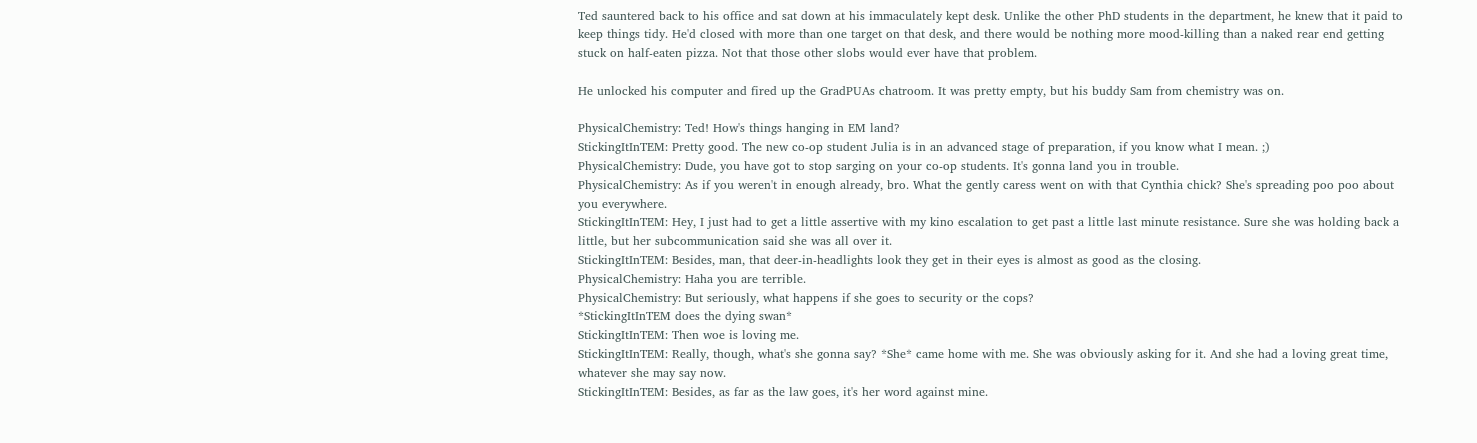Ted sauntered back to his office and sat down at his immaculately kept desk. Unlike the other PhD students in the department, he knew that it paid to keep things tidy. He'd closed with more than one target on that desk, and there would be nothing more mood-killing than a naked rear end getting stuck on half-eaten pizza. Not that those other slobs would ever have that problem.

He unlocked his computer and fired up the GradPUAs chatroom. It was pretty empty, but his buddy Sam from chemistry was on.

PhysicalChemistry: Ted! How's things hanging in EM land?
StickingItInTEM: Pretty good. The new co-op student Julia is in an advanced stage of preparation, if you know what I mean. ;)
PhysicalChemistry: Dude, you have got to stop sarging on your co-op students. It's gonna land you in trouble.
PhysicalChemistry: As if you weren't in enough already, bro. What the gently caress went on with that Cynthia chick? She's spreading poo poo about you everywhere.
StickingItInTEM: Hey, I just had to get a little assertive with my kino escalation to get past a little last minute resistance. Sure she was holding back a little, but her subcommunication said she was all over it.
StickingItInTEM: Besides, man, that deer-in-headlights look they get in their eyes is almost as good as the closing.
PhysicalChemistry: Haha you are terrible.
PhysicalChemistry: But seriously, what happens if she goes to security or the cops?
*StickingItInTEM does the dying swan*
StickingItInTEM: Then woe is loving me.
StickingItInTEM: Really, though, what's she gonna say? *She* came home with me. She was obviously asking for it. And she had a loving great time, whatever she may say now.
StickingItInTEM: Besides, as far as the law goes, it's her word against mine.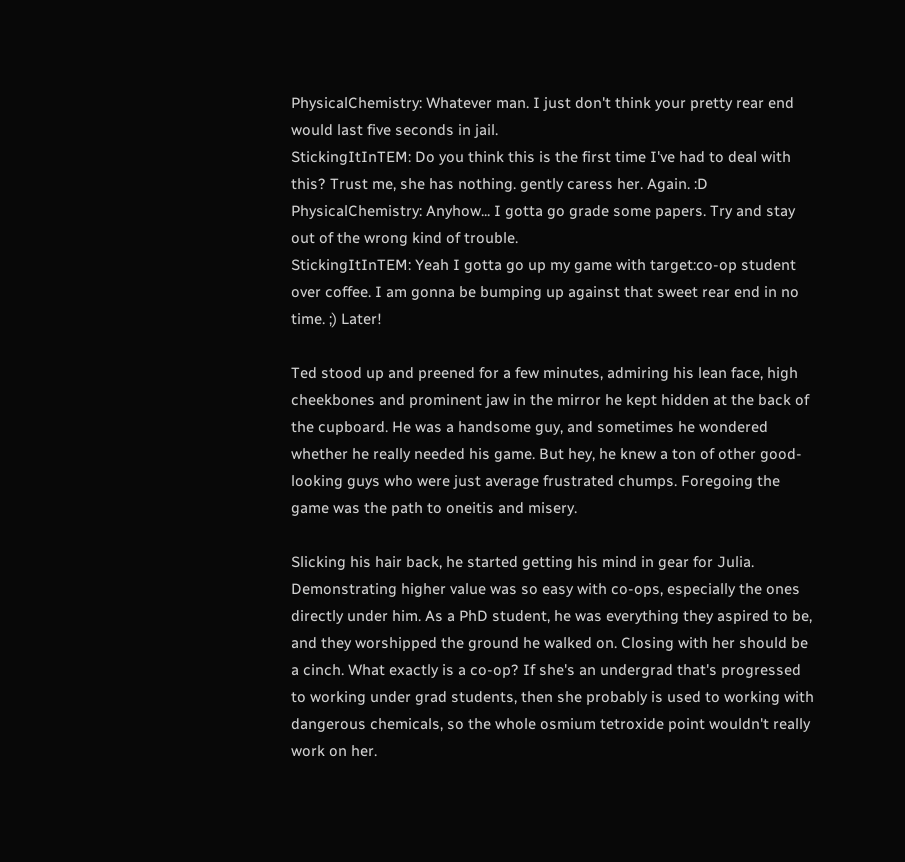PhysicalChemistry: Whatever man. I just don't think your pretty rear end would last five seconds in jail.
StickingItInTEM: Do you think this is the first time I've had to deal with this? Trust me, she has nothing. gently caress her. Again. :D
PhysicalChemistry: Anyhow... I gotta go grade some papers. Try and stay out of the wrong kind of trouble.
StickingItInTEM: Yeah I gotta go up my game with target:co-op student over coffee. I am gonna be bumping up against that sweet rear end in no time. ;) Later!

Ted stood up and preened for a few minutes, admiring his lean face, high cheekbones and prominent jaw in the mirror he kept hidden at the back of the cupboard. He was a handsome guy, and sometimes he wondered whether he really needed his game. But hey, he knew a ton of other good-looking guys who were just average frustrated chumps. Foregoing the game was the path to oneitis and misery.

Slicking his hair back, he started getting his mind in gear for Julia. Demonstrating higher value was so easy with co-ops, especially the ones directly under him. As a PhD student, he was everything they aspired to be, and they worshipped the ground he walked on. Closing with her should be a cinch. What exactly is a co-op? If she's an undergrad that's progressed to working under grad students, then she probably is used to working with dangerous chemicals, so the whole osmium tetroxide point wouldn't really work on her.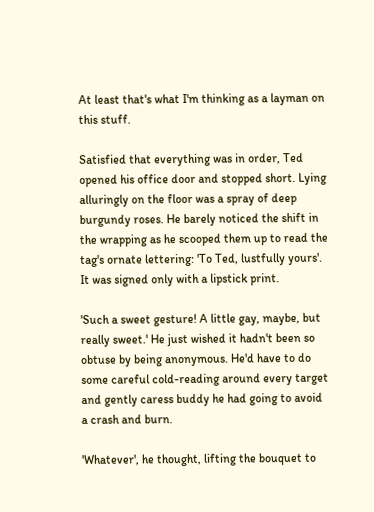At least that's what I'm thinking as a layman on this stuff.

Satisfied that everything was in order, Ted opened his office door and stopped short. Lying alluringly on the floor was a spray of deep burgundy roses. He barely noticed the shift in the wrapping as he scooped them up to read the tag's ornate lettering: 'To Ted, lustfully yours'. It was signed only with a lipstick print.

'Such a sweet gesture! A little gay, maybe, but really sweet.' He just wished it hadn't been so obtuse by being anonymous. He'd have to do some careful cold-reading around every target and gently caress buddy he had going to avoid a crash and burn.

'Whatever', he thought, lifting the bouquet to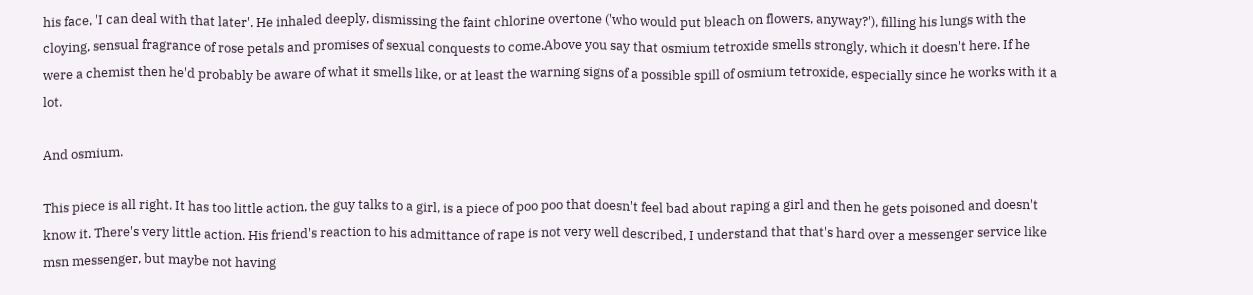his face, 'I can deal with that later'. He inhaled deeply, dismissing the faint chlorine overtone ('who would put bleach on flowers, anyway?'), filling his lungs with the cloying, sensual fragrance of rose petals and promises of sexual conquests to come.Above you say that osmium tetroxide smells strongly, which it doesn't here. If he were a chemist then he'd probably be aware of what it smells like, or at least the warning signs of a possible spill of osmium tetroxide, especially since he works with it a lot.

And osmium.

This piece is all right. It has too little action, the guy talks to a girl, is a piece of poo poo that doesn't feel bad about raping a girl and then he gets poisoned and doesn't know it. There's very little action. His friend's reaction to his admittance of rape is not very well described, I understand that that's hard over a messenger service like msn messenger, but maybe not having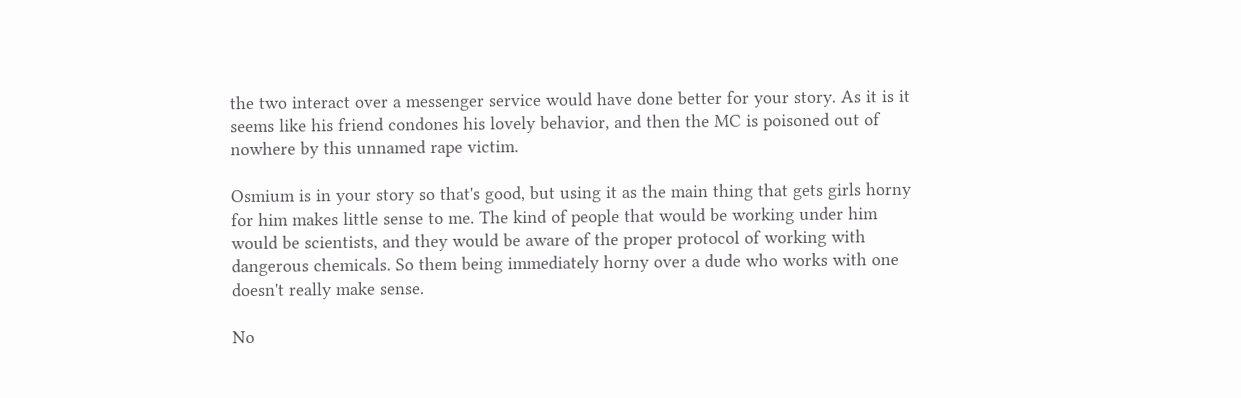the two interact over a messenger service would have done better for your story. As it is it seems like his friend condones his lovely behavior, and then the MC is poisoned out of nowhere by this unnamed rape victim.

Osmium is in your story so that's good, but using it as the main thing that gets girls horny for him makes little sense to me. The kind of people that would be working under him would be scientists, and they would be aware of the proper protocol of working with dangerous chemicals. So them being immediately horny over a dude who works with one doesn't really make sense.

No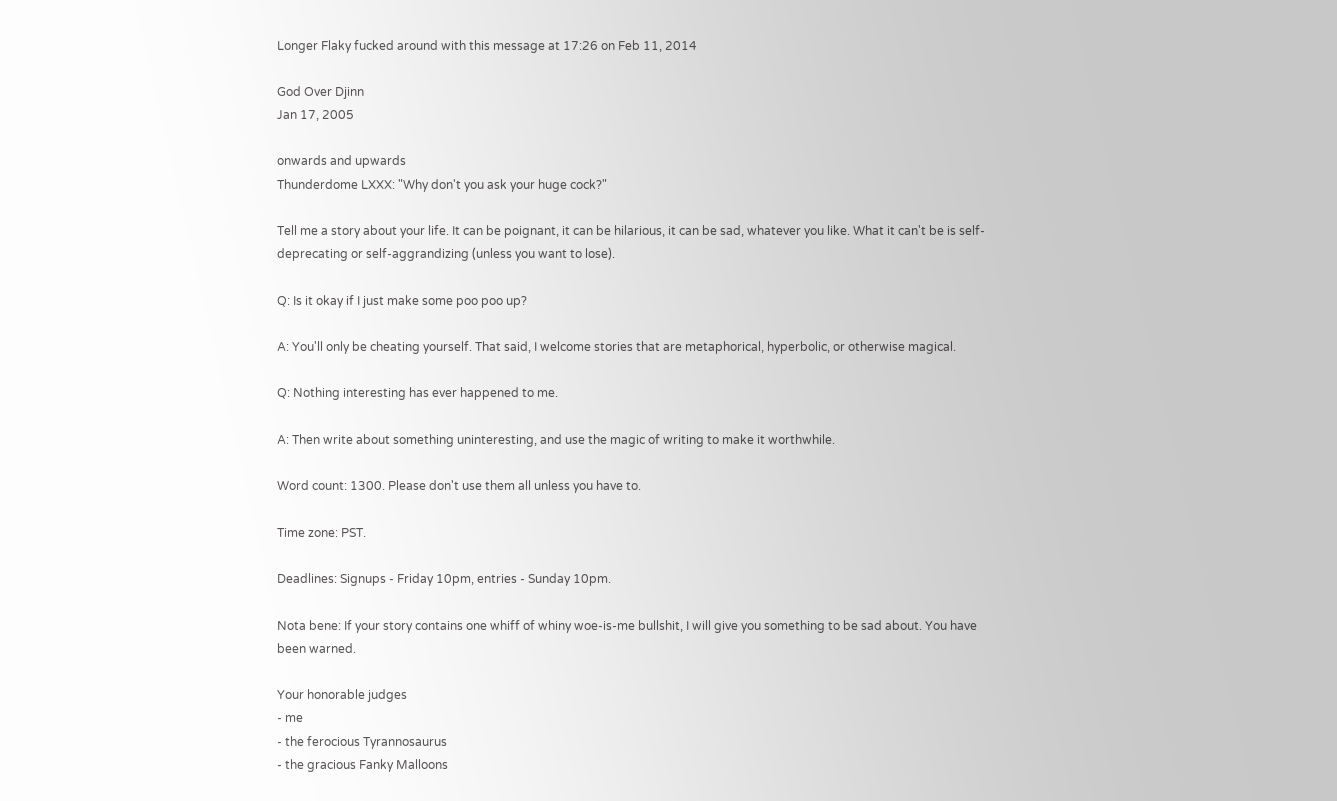Longer Flaky fucked around with this message at 17:26 on Feb 11, 2014

God Over Djinn
Jan 17, 2005

onwards and upwards
Thunderdome LXXX: "Why don't you ask your huge cock?"

Tell me a story about your life. It can be poignant, it can be hilarious, it can be sad, whatever you like. What it can't be is self-deprecating or self-aggrandizing (unless you want to lose).

Q: Is it okay if I just make some poo poo up?

A: You'll only be cheating yourself. That said, I welcome stories that are metaphorical, hyperbolic, or otherwise magical.

Q: Nothing interesting has ever happened to me.

A: Then write about something uninteresting, and use the magic of writing to make it worthwhile.

Word count: 1300. Please don't use them all unless you have to.

Time zone: PST.

Deadlines: Signups - Friday 10pm, entries - Sunday 10pm.

Nota bene: If your story contains one whiff of whiny woe-is-me bullshit, I will give you something to be sad about. You have been warned.

Your honorable judges
- me
- the ferocious Tyrannosaurus
- the gracious Fanky Malloons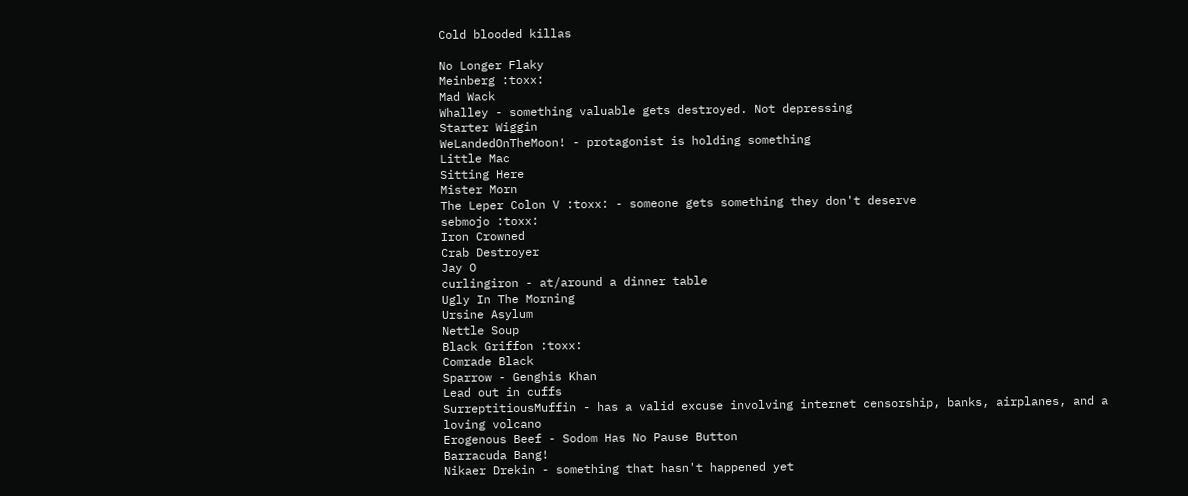Cold blooded killas

No Longer Flaky
Meinberg :toxx:
Mad Wack
Whalley - something valuable gets destroyed. Not depressing
Starter Wiggin
WeLandedOnTheMoon! - protagonist is holding something
Little Mac
Sitting Here
Mister Morn
The Leper Colon V :toxx: - someone gets something they don't deserve
sebmojo :toxx:
Iron Crowned
Crab Destroyer
Jay O
curlingiron - at/around a dinner table
Ugly In The Morning
Ursine Asylum
Nettle Soup
Black Griffon :toxx:
Comrade Black
Sparrow - Genghis Khan
Lead out in cuffs
SurreptitiousMuffin - has a valid excuse involving internet censorship, banks, airplanes, and a loving volcano
Erogenous Beef - Sodom Has No Pause Button
Barracuda Bang!
Nikaer Drekin - something that hasn't happened yet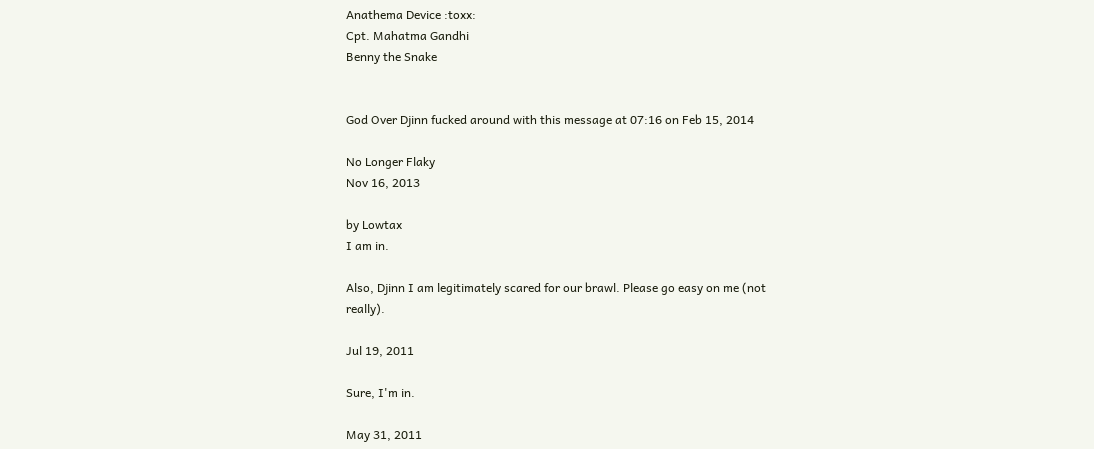Anathema Device :toxx:
Cpt. Mahatma Gandhi
Benny the Snake


God Over Djinn fucked around with this message at 07:16 on Feb 15, 2014

No Longer Flaky
Nov 16, 2013

by Lowtax
I am in.

Also, Djinn I am legitimately scared for our brawl. Please go easy on me (not really).

Jul 19, 2011

Sure, I'm in.

May 31, 2011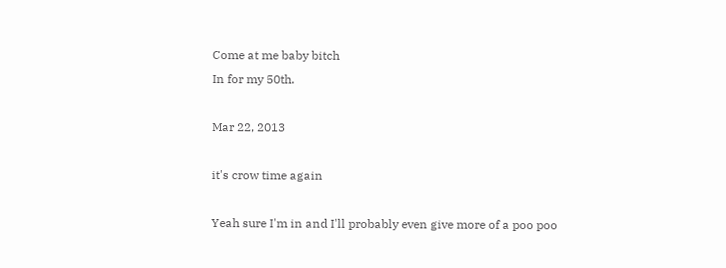Come at me baby bitch
In for my 50th.

Mar 22, 2013

it's crow time again

Yeah sure I'm in and I'll probably even give more of a poo poo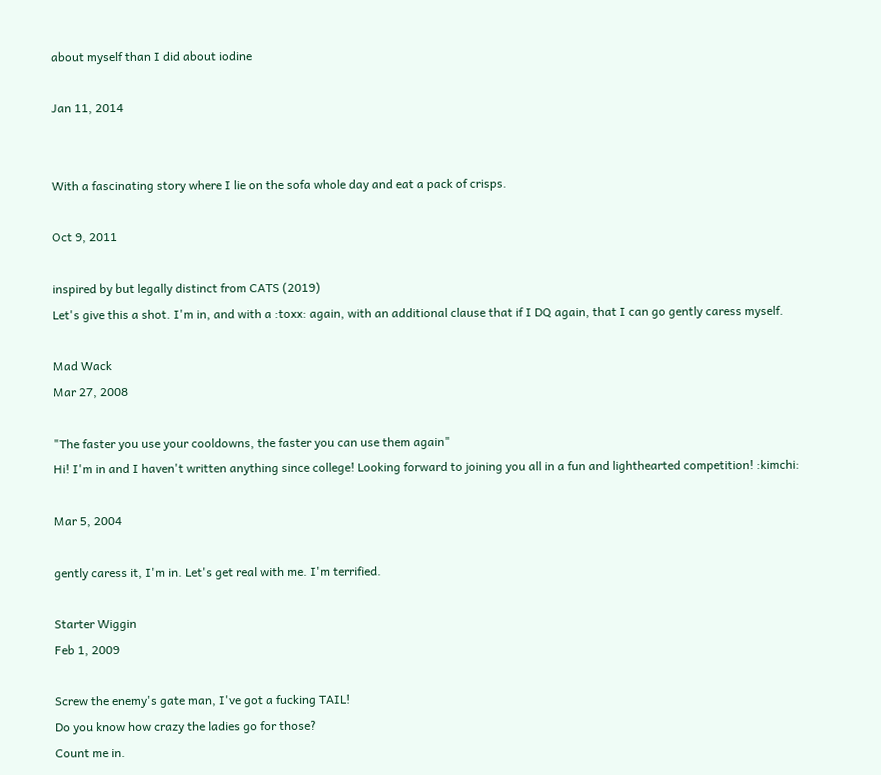about myself than I did about iodine

Jan 11, 2014


With a fascinating story where I lie on the sofa whole day and eat a pack of crisps.

Oct 9, 2011

inspired by but legally distinct from CATS (2019)
Let's give this a shot. I'm in, and with a :toxx: again, with an additional clause that if I DQ again, that I can go gently caress myself.

Mad Wack
Mar 27, 2008

"The faster you use your cooldowns, the faster you can use them again"
Hi! I'm in and I haven't written anything since college! Looking forward to joining you all in a fun and lighthearted competition! :kimchi:

Mar 5, 2004

gently caress it, I'm in. Let's get real with me. I'm terrified.

Starter Wiggin
Feb 1, 2009

Screw the enemy's gate man, I've got a fucking TAIL!
Do you know how crazy the ladies go for those?
Count me in.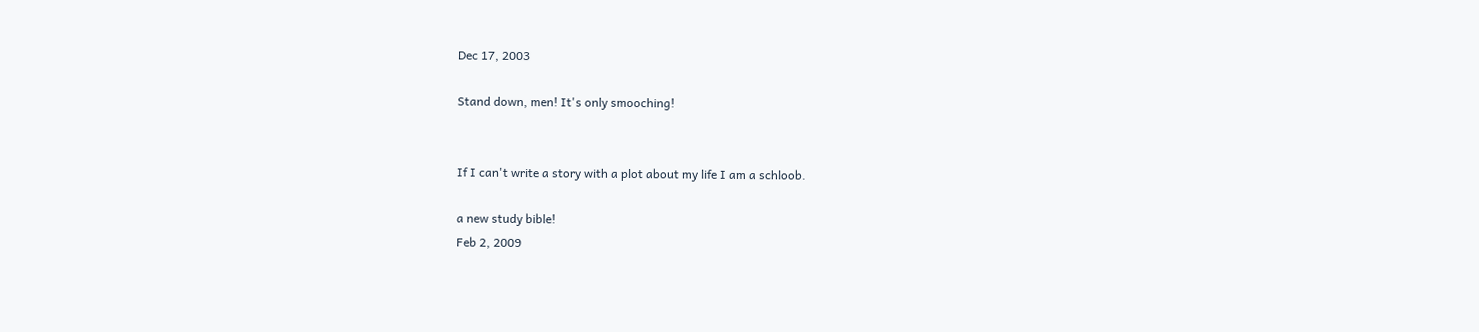Dec 17, 2003

Stand down, men! It's only smooching!


If I can't write a story with a plot about my life I am a schloob.

a new study bible!
Feb 2, 2009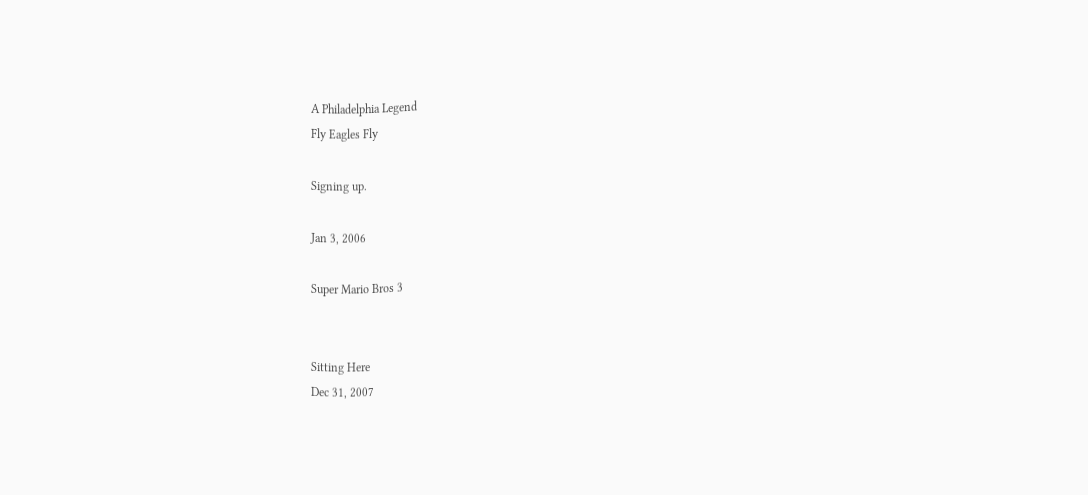A Philadelphia Legend
Fly Eagles Fly

Signing up.

Jan 3, 2006

Super Mario Bros 3


Sitting Here
Dec 31, 2007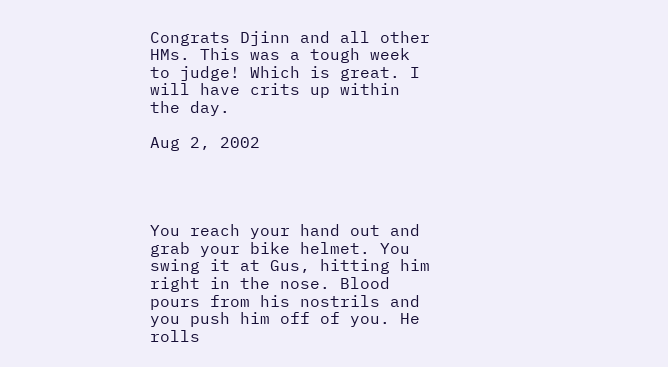Congrats Djinn and all other HMs. This was a tough week to judge! Which is great. I will have crits up within the day.

Aug 2, 2002




You reach your hand out and grab your bike helmet. You swing it at Gus, hitting him right in the nose. Blood pours from his nostrils and you push him off of you. He rolls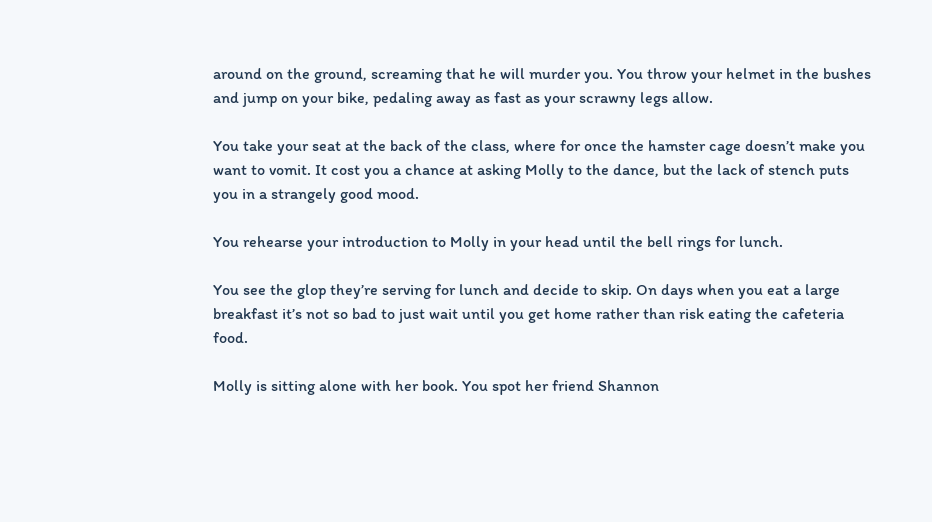around on the ground, screaming that he will murder you. You throw your helmet in the bushes and jump on your bike, pedaling away as fast as your scrawny legs allow.

You take your seat at the back of the class, where for once the hamster cage doesn’t make you want to vomit. It cost you a chance at asking Molly to the dance, but the lack of stench puts you in a strangely good mood.

You rehearse your introduction to Molly in your head until the bell rings for lunch.

You see the glop they’re serving for lunch and decide to skip. On days when you eat a large breakfast it’s not so bad to just wait until you get home rather than risk eating the cafeteria food.

Molly is sitting alone with her book. You spot her friend Shannon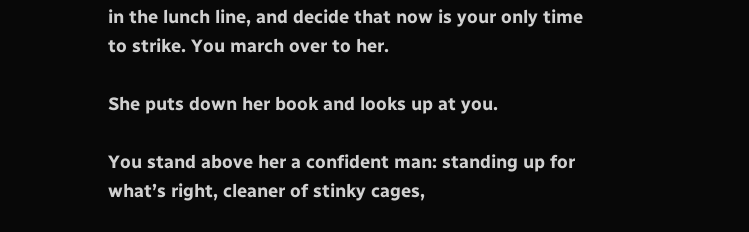in the lunch line, and decide that now is your only time to strike. You march over to her.

She puts down her book and looks up at you.

You stand above her a confident man: standing up for what’s right, cleaner of stinky cages,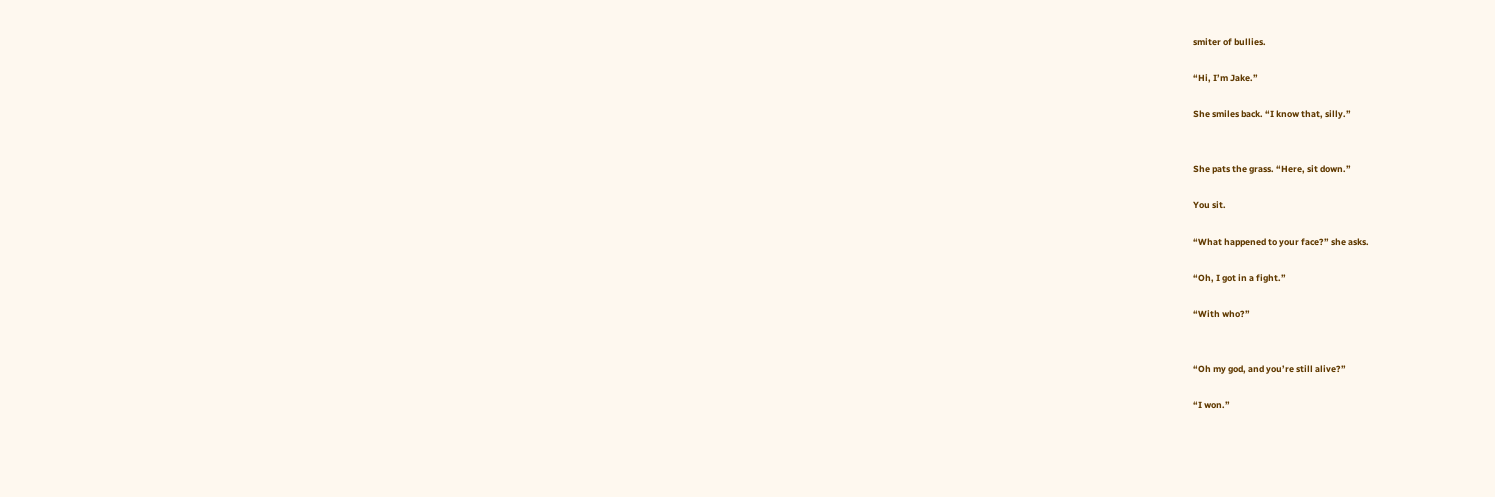smiter of bullies.

“Hi, I’m Jake.”

She smiles back. “I know that, silly.”


She pats the grass. “Here, sit down.”

You sit.

“What happened to your face?” she asks.

“Oh, I got in a fight.”

“With who?”


“Oh my god, and you’re still alive?”

“I won.”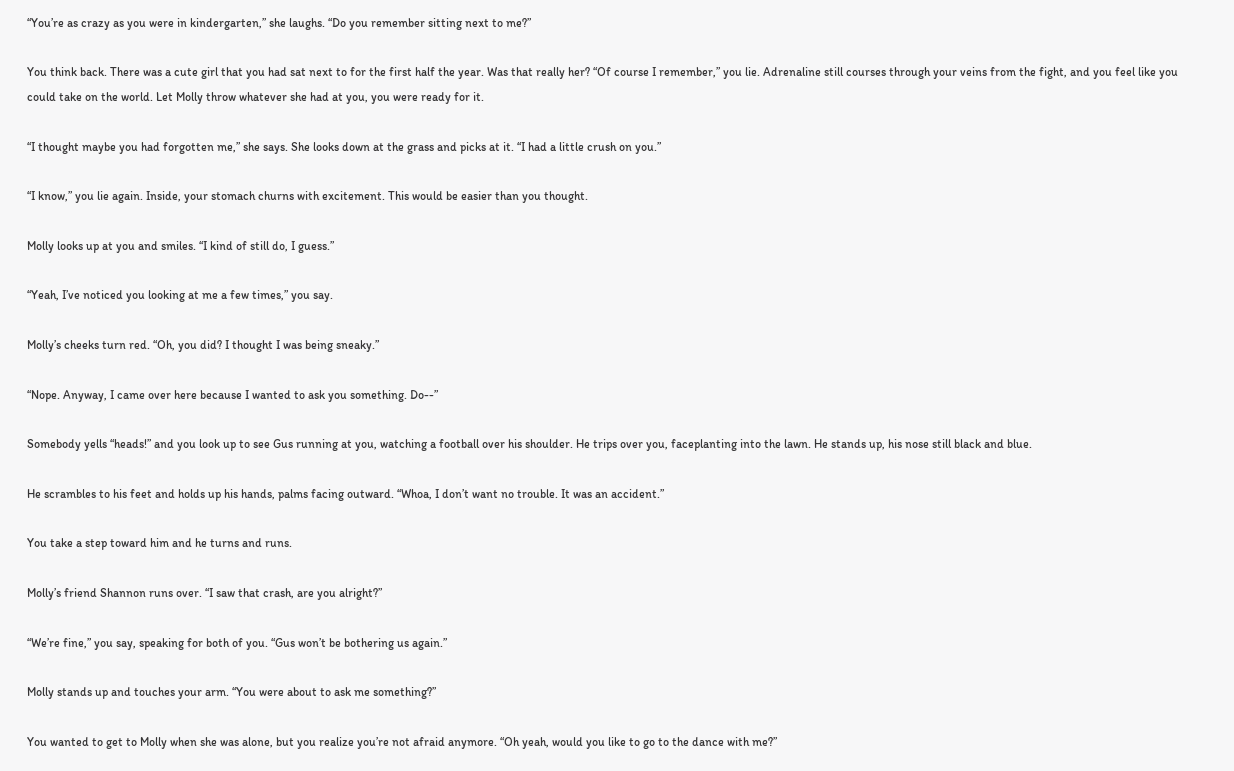“You’re as crazy as you were in kindergarten,” she laughs. “Do you remember sitting next to me?”

You think back. There was a cute girl that you had sat next to for the first half the year. Was that really her? “Of course I remember,” you lie. Adrenaline still courses through your veins from the fight, and you feel like you could take on the world. Let Molly throw whatever she had at you, you were ready for it.

“I thought maybe you had forgotten me,” she says. She looks down at the grass and picks at it. “I had a little crush on you.”

“I know,” you lie again. Inside, your stomach churns with excitement. This would be easier than you thought.

Molly looks up at you and smiles. “I kind of still do, I guess.”

“Yeah, I’ve noticed you looking at me a few times,” you say.

Molly’s cheeks turn red. “Oh, you did? I thought I was being sneaky.”

“Nope. Anyway, I came over here because I wanted to ask you something. Do--”

Somebody yells “heads!” and you look up to see Gus running at you, watching a football over his shoulder. He trips over you, faceplanting into the lawn. He stands up, his nose still black and blue.

He scrambles to his feet and holds up his hands, palms facing outward. “Whoa, I don’t want no trouble. It was an accident.”

You take a step toward him and he turns and runs.

Molly’s friend Shannon runs over. “I saw that crash, are you alright?”

“We’re fine,” you say, speaking for both of you. “Gus won’t be bothering us again.”

Molly stands up and touches your arm. “You were about to ask me something?”

You wanted to get to Molly when she was alone, but you realize you’re not afraid anymore. “Oh yeah, would you like to go to the dance with me?”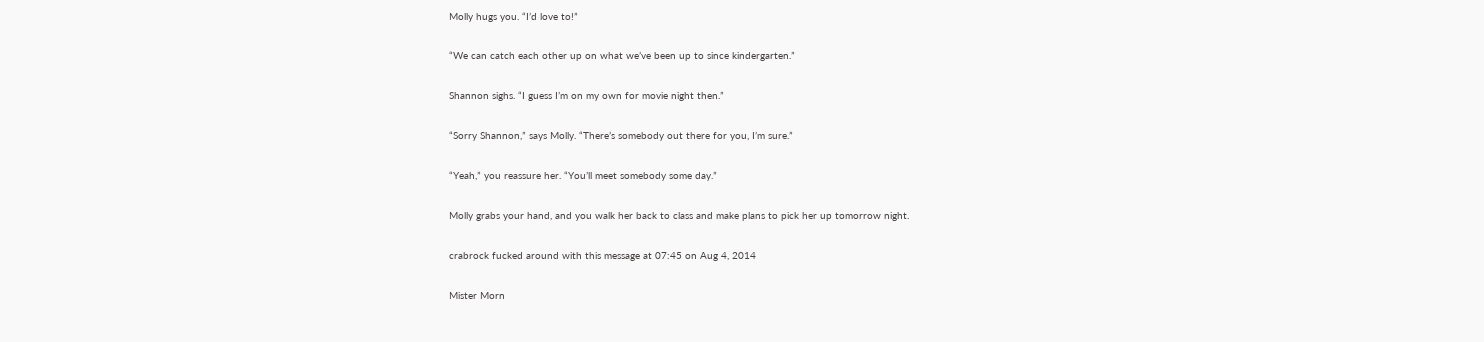Molly hugs you. “I’d love to!”

“We can catch each other up on what we’ve been up to since kindergarten.”

Shannon sighs. “I guess I’m on my own for movie night then.”

“Sorry Shannon,” says Molly. “There’s somebody out there for you, I’m sure.”

“Yeah,” you reassure her. “You’ll meet somebody some day.”

Molly grabs your hand, and you walk her back to class and make plans to pick her up tomorrow night.

crabrock fucked around with this message at 07:45 on Aug 4, 2014

Mister Morn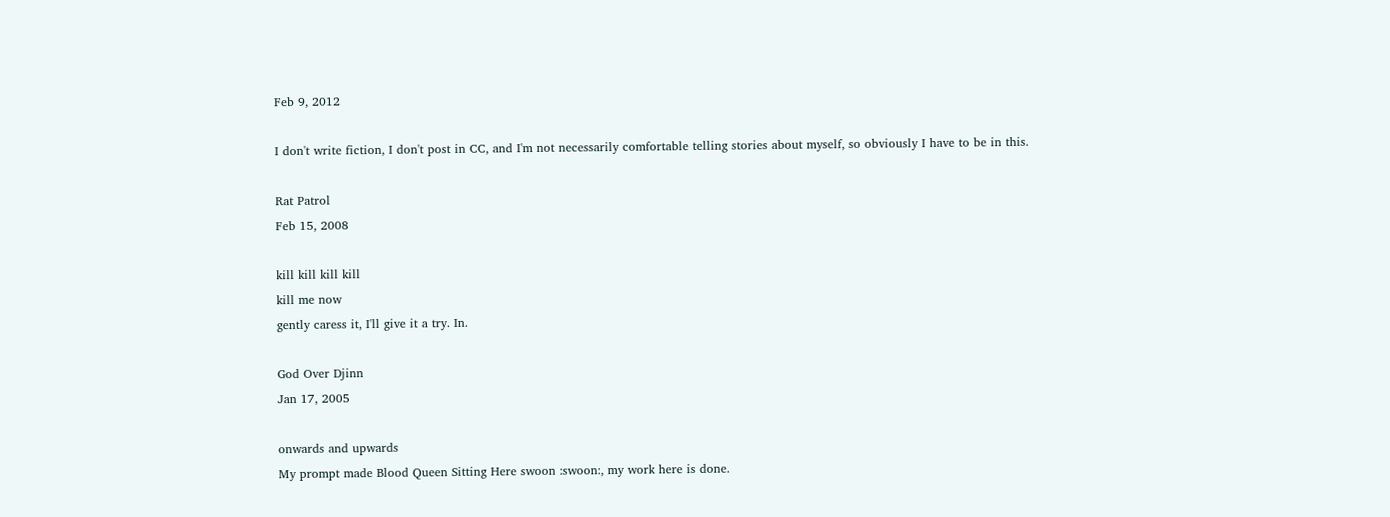Feb 9, 2012

I don't write fiction, I don't post in CC, and I'm not necessarily comfortable telling stories about myself, so obviously I have to be in this.

Rat Patrol
Feb 15, 2008

kill kill kill kill
kill me now
gently caress it, I'll give it a try. In.

God Over Djinn
Jan 17, 2005

onwards and upwards
My prompt made Blood Queen Sitting Here swoon :swoon:, my work here is done.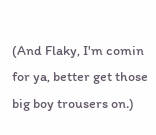(And Flaky, I'm comin for ya, better get those big boy trousers on.)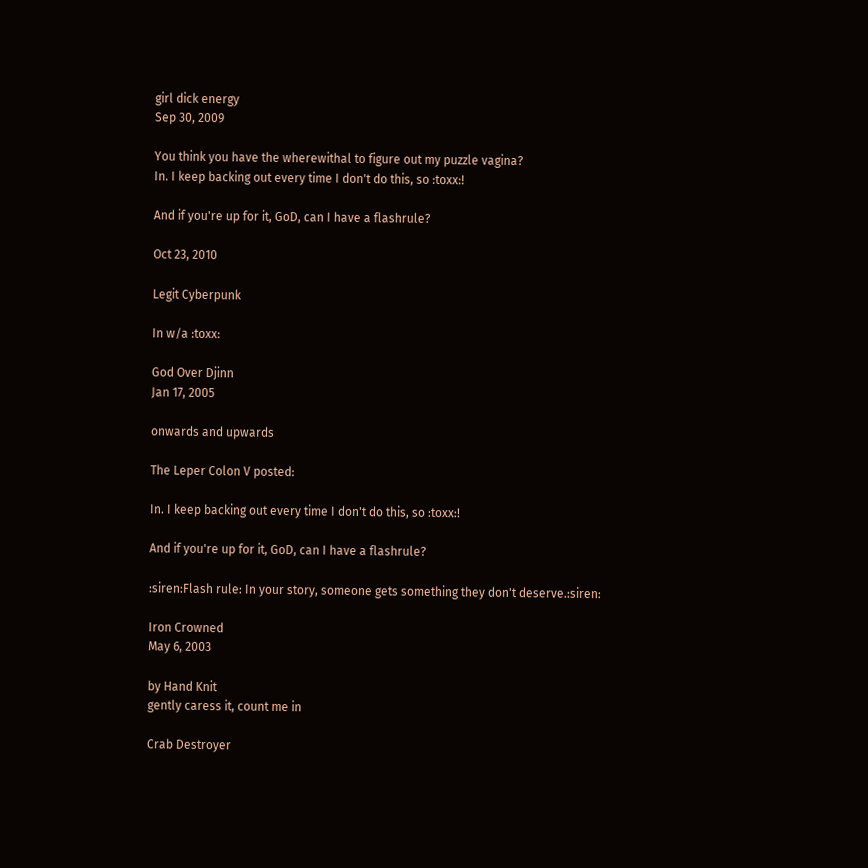girl dick energy
Sep 30, 2009

You think you have the wherewithal to figure out my puzzle vagina?
In. I keep backing out every time I don't do this, so :toxx:!

And if you're up for it, GoD, can I have a flashrule?

Oct 23, 2010

Legit Cyberpunk

In w/a :toxx:

God Over Djinn
Jan 17, 2005

onwards and upwards

The Leper Colon V posted:

In. I keep backing out every time I don't do this, so :toxx:!

And if you're up for it, GoD, can I have a flashrule?

:siren:Flash rule: In your story, someone gets something they don't deserve.:siren:

Iron Crowned
May 6, 2003

by Hand Knit
gently caress it, count me in

Crab Destroyer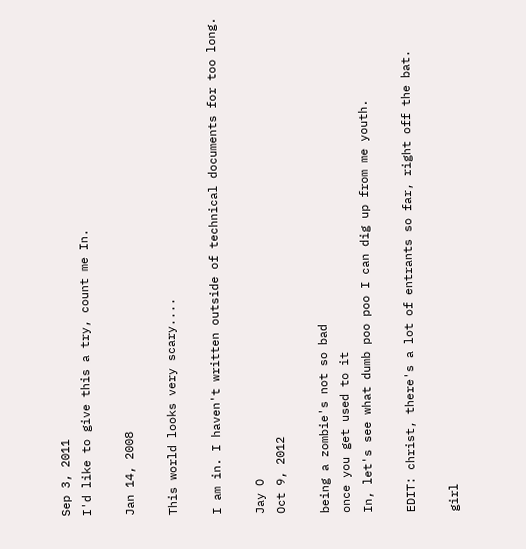Sep 3, 2011
I'd like to give this a try, count me In.

Jan 14, 2008

This world looks very scary....

I am in. I haven't written outside of technical documents for too long.

Jay O
Oct 9, 2012

being a zombie's not so bad
once you get used to it
In, let's see what dumb poo poo I can dig up from me youth.

EDIT: christ, there's a lot of entrants so far, right off the bat.

girl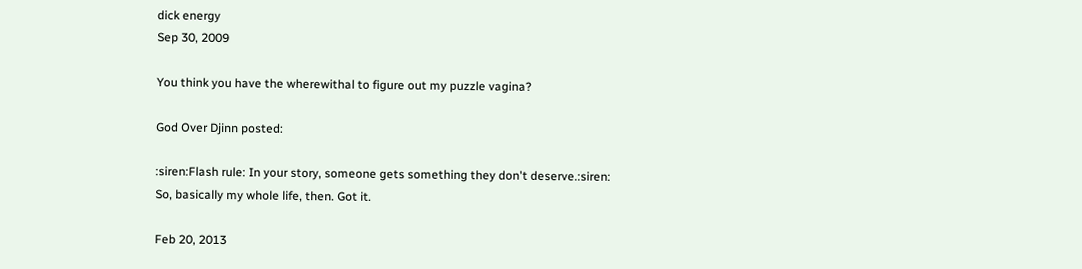dick energy
Sep 30, 2009

You think you have the wherewithal to figure out my puzzle vagina?

God Over Djinn posted:

:siren:Flash rule: In your story, someone gets something they don't deserve.:siren:
So, basically my whole life, then. Got it.

Feb 20, 2013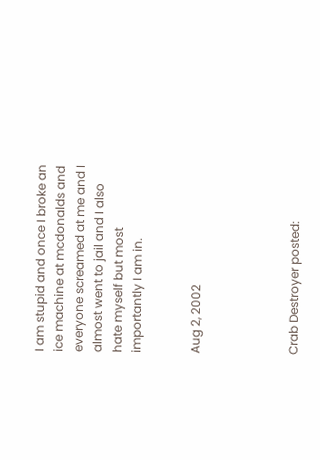I am stupid and once I broke an ice machine at mcdonalds and everyone screamed at me and I almost went to jail and I also hate myself but most importantly I am in.


Aug 2, 2002




Crab Destroyer posted: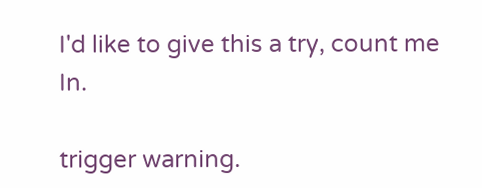I'd like to give this a try, count me In.

trigger warning.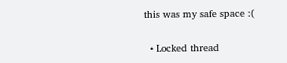this was my safe space :(

  • Locked thread